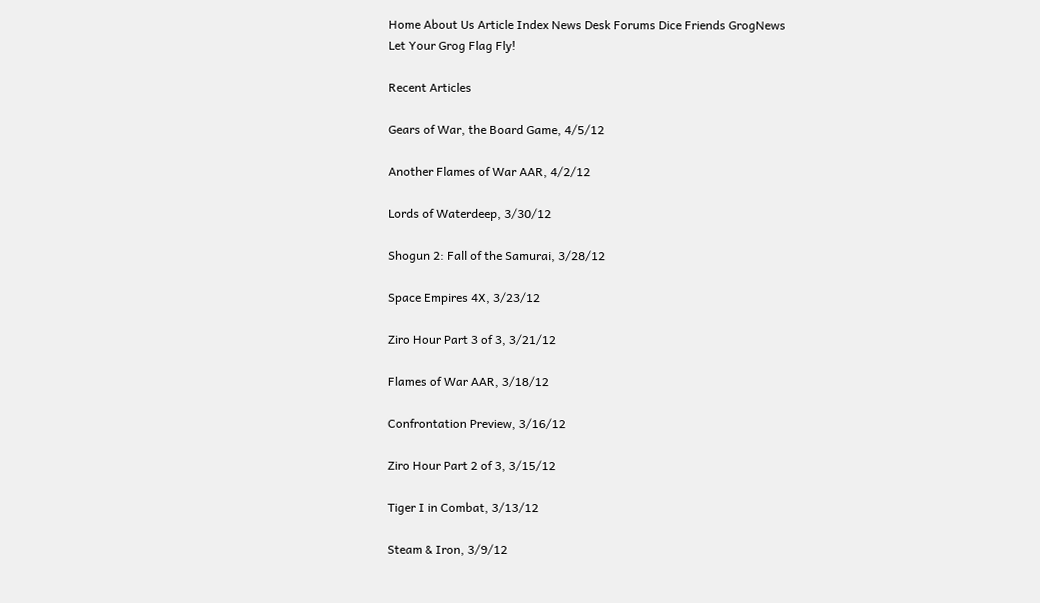Home About Us Article Index News Desk Forums Dice Friends GrogNews
Let Your Grog Flag Fly!

Recent Articles

Gears of War, the Board Game, 4/5/12

Another Flames of War AAR, 4/2/12

Lords of Waterdeep, 3/30/12

Shogun 2: Fall of the Samurai, 3/28/12

Space Empires 4X, 3/23/12

Ziro Hour Part 3 of 3, 3/21/12

Flames of War AAR, 3/18/12

Confrontation Preview, 3/16/12

Ziro Hour Part 2 of 3, 3/15/12

Tiger I in Combat, 3/13/12

Steam & Iron, 3/9/12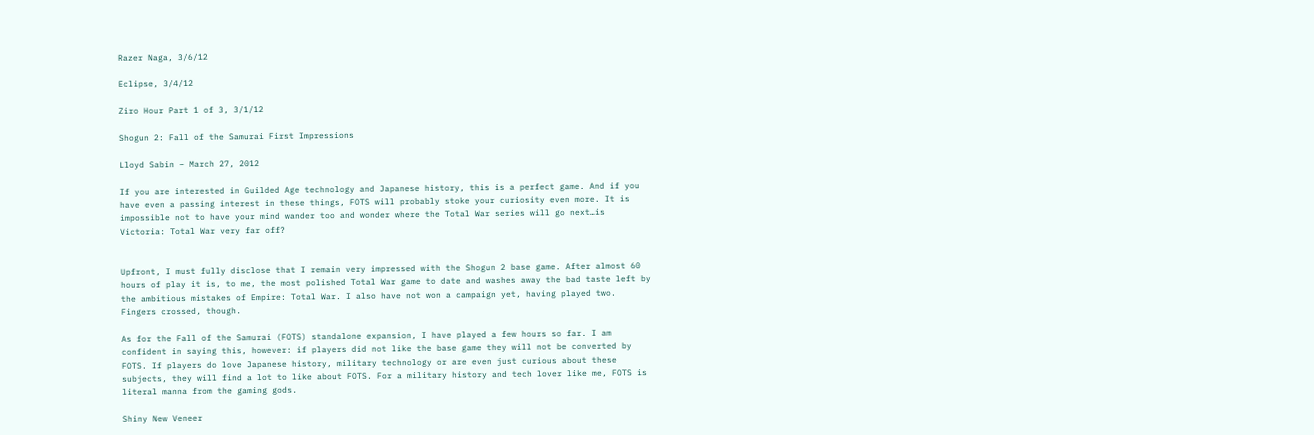Razer Naga, 3/6/12

Eclipse, 3/4/12

Ziro Hour Part 1 of 3, 3/1/12

Shogun 2: Fall of the Samurai First Impressions

Lloyd Sabin – March 27, 2012

If you are interested in Guilded Age technology and Japanese history, this is a perfect game. And if you have even a passing interest in these things, FOTS will probably stoke your curiosity even more. It is impossible not to have your mind wander too and wonder where the Total War series will go next…is Victoria: Total War very far off?


Upfront, I must fully disclose that I remain very impressed with the Shogun 2 base game. After almost 60 hours of play it is, to me, the most polished Total War game to date and washes away the bad taste left by the ambitious mistakes of Empire: Total War. I also have not won a campaign yet, having played two. Fingers crossed, though.

As for the Fall of the Samurai (FOTS) standalone expansion, I have played a few hours so far. I am confident in saying this, however: if players did not like the base game they will not be converted by FOTS. If players do love Japanese history, military technology or are even just curious about these subjects, they will find a lot to like about FOTS. For a military history and tech lover like me, FOTS is literal manna from the gaming gods.

Shiny New Veneer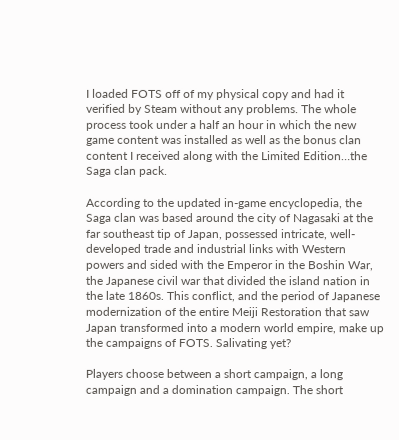I loaded FOTS off of my physical copy and had it verified by Steam without any problems. The whole process took under a half an hour in which the new game content was installed as well as the bonus clan content I received along with the Limited Edition…the Saga clan pack.

According to the updated in-game encyclopedia, the Saga clan was based around the city of Nagasaki at the far southeast tip of Japan, possessed intricate, well-developed trade and industrial links with Western powers and sided with the Emperor in the Boshin War, the Japanese civil war that divided the island nation in the late 1860s. This conflict, and the period of Japanese modernization of the entire Meiji Restoration that saw Japan transformed into a modern world empire, make up the campaigns of FOTS. Salivating yet?

Players choose between a short campaign, a long campaign and a domination campaign. The short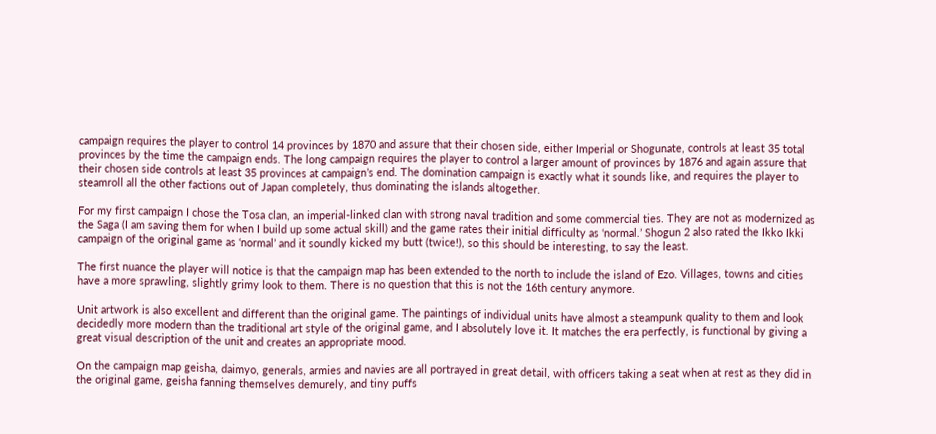campaign requires the player to control 14 provinces by 1870 and assure that their chosen side, either Imperial or Shogunate, controls at least 35 total provinces by the time the campaign ends. The long campaign requires the player to control a larger amount of provinces by 1876 and again assure that their chosen side controls at least 35 provinces at campaign’s end. The domination campaign is exactly what it sounds like, and requires the player to steamroll all the other factions out of Japan completely, thus dominating the islands altogether.

For my first campaign I chose the Tosa clan, an imperial-linked clan with strong naval tradition and some commercial ties. They are not as modernized as the Saga (I am saving them for when I build up some actual skill) and the game rates their initial difficulty as ‘normal.’ Shogun 2 also rated the Ikko Ikki campaign of the original game as ‘normal’ and it soundly kicked my butt (twice!), so this should be interesting, to say the least.

The first nuance the player will notice is that the campaign map has been extended to the north to include the island of Ezo. Villages, towns and cities have a more sprawling, slightly grimy look to them. There is no question that this is not the 16th century anymore.

Unit artwork is also excellent and different than the original game. The paintings of individual units have almost a steampunk quality to them and look decidedly more modern than the traditional art style of the original game, and I absolutely love it. It matches the era perfectly, is functional by giving a great visual description of the unit and creates an appropriate mood.

On the campaign map geisha, daimyo, generals, armies and navies are all portrayed in great detail, with officers taking a seat when at rest as they did in the original game, geisha fanning themselves demurely, and tiny puffs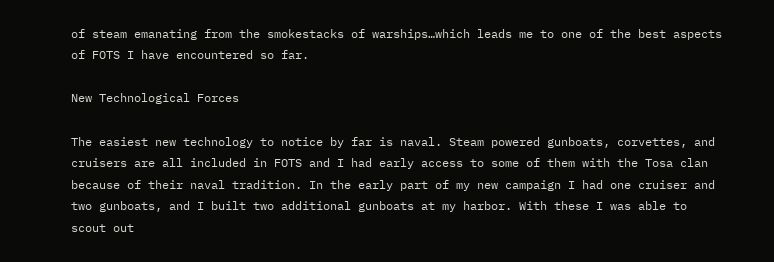of steam emanating from the smokestacks of warships…which leads me to one of the best aspects of FOTS I have encountered so far.

New Technological Forces

The easiest new technology to notice by far is naval. Steam powered gunboats, corvettes, and cruisers are all included in FOTS and I had early access to some of them with the Tosa clan because of their naval tradition. In the early part of my new campaign I had one cruiser and two gunboats, and I built two additional gunboats at my harbor. With these I was able to scout out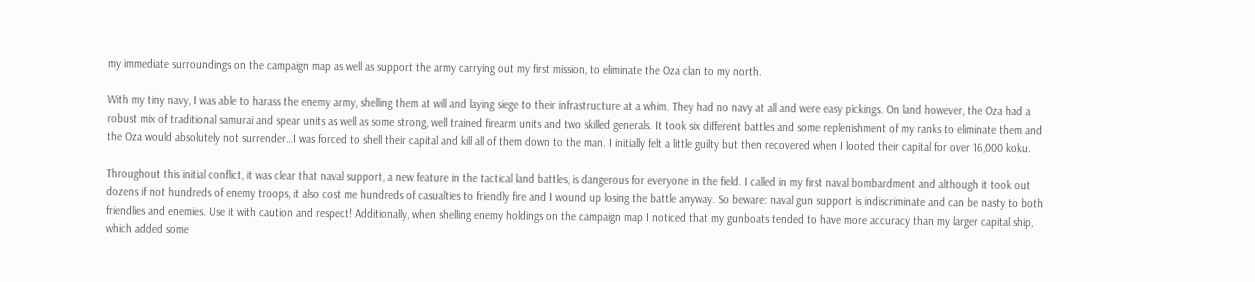my immediate surroundings on the campaign map as well as support the army carrying out my first mission, to eliminate the Oza clan to my north.

With my tiny navy, I was able to harass the enemy army, shelling them at will and laying siege to their infrastructure at a whim. They had no navy at all and were easy pickings. On land however, the Oza had a robust mix of traditional samurai and spear units as well as some strong, well trained firearm units and two skilled generals. It took six different battles and some replenishment of my ranks to eliminate them and the Oza would absolutely not surrender…I was forced to shell their capital and kill all of them down to the man. I initially felt a little guilty but then recovered when I looted their capital for over 16,000 koku.

Throughout this initial conflict, it was clear that naval support, a new feature in the tactical land battles, is dangerous for everyone in the field. I called in my first naval bombardment and although it took out dozens if not hundreds of enemy troops, it also cost me hundreds of casualties to friendly fire and I wound up losing the battle anyway. So beware: naval gun support is indiscriminate and can be nasty to both friendlies and enemies. Use it with caution and respect! Additionally, when shelling enemy holdings on the campaign map I noticed that my gunboats tended to have more accuracy than my larger capital ship, which added some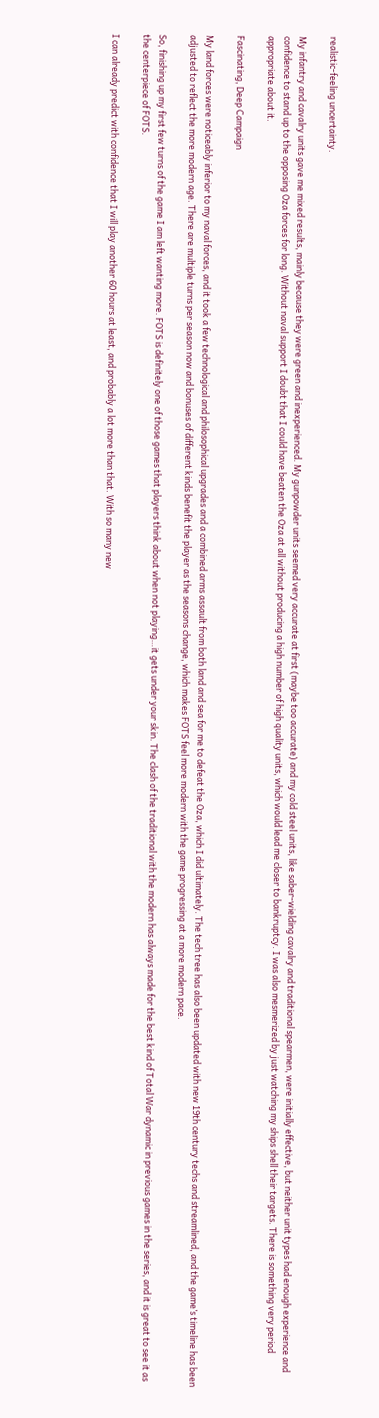realistic-feeling uncertainty.

My infantry and cavalry units gave me mixed results, mainly because they were green and inexperienced. My gunpowder units seemed very accurate at first (maybe too accurate) and my cold steel units, like saber-wielding cavalry and traditional spearmen, were initially effective, but neither unit types had enough experience and confidence to stand up to the opposing Oza forces for long. Without naval support I doubt that I could have beaten the Oza at all without producing a high number of high quality units, which would lead me closer to bankruptcy. I was also mesmerized by just watching my ships shell their targets. There is something very period appropriate about it.

Fascinating, Deep Campaign

My land forces were noticeably inferior to my naval forces, and it took a few technological and philosophical upgrades and a combined arms assault from both land and sea for me to defeat the Oza, which I did ultimately. The tech tree has also been updated with new 19th century techs and streamlined, and the game’s timeline has been adjusted to reflect the more modern age. There are multiple turns per season now and bonuses of different kinds benefit the player as the seasons change, which makes FOTS feel more modern with the game progressing at a more modern pace.

So, finishing up my first few turns of the game I am left wanting more. FOTS is definitely one of those games that players think about when not playing…it gets under your skin. The clash of the traditional with the modern has always made for the best kind of Total War dynamic in previous games in the series, and it is great to see it as the centerpiece of FOTS.

I can already predict with confidence that I will play another 60 hours at least, and probably a lot more than that. With so many new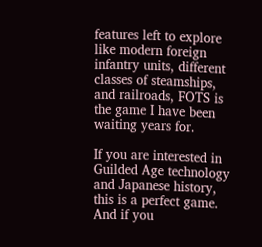features left to explore like modern foreign infantry units, different classes of steamships, and railroads, FOTS is the game I have been waiting years for.

If you are interested in Guilded Age technology and Japanese history, this is a perfect game. And if you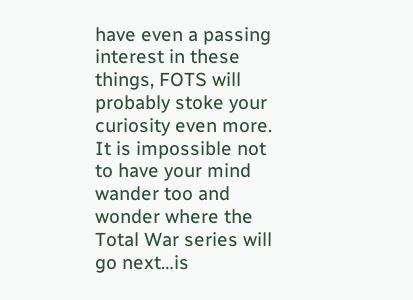have even a passing interest in these things, FOTS will probably stoke your curiosity even more. It is impossible not to have your mind wander too and wonder where the Total War series will go next…is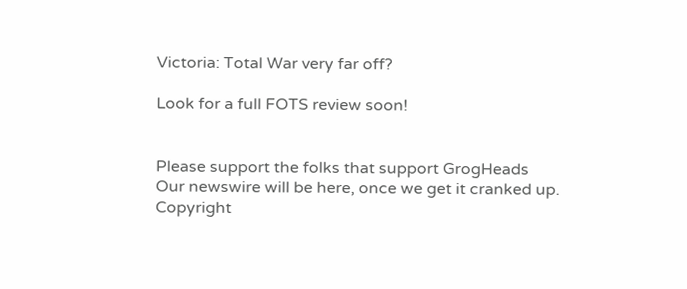Victoria: Total War very far off?

Look for a full FOTS review soon!


Please support the folks that support GrogHeads
Our newswire will be here, once we get it cranked up.
Copyright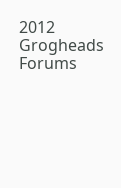2012 Grogheads
Forums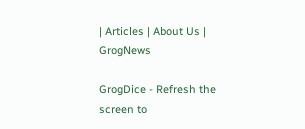| Articles | About Us | GrogNews

GrogDice - Refresh the screen to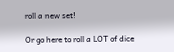roll a new set!

Or go here to roll a LOT of dice